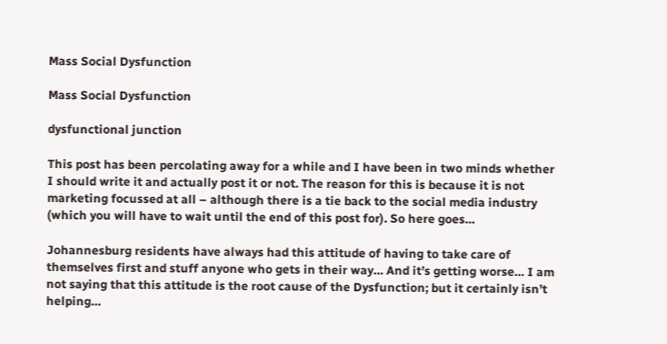Mass Social Dysfunction

Mass Social Dysfunction

dysfunctional junction

This post has been percolating away for a while and I have been in two minds whether I should write it and actually post it or not. The reason for this is because it is not marketing focussed at all – although there is a tie back to the social media industry (which you will have to wait until the end of this post for). So here goes…

Johannesburg residents have always had this attitude of having to take care of themselves first and stuff anyone who gets in their way… And it’s getting worse… I am not saying that this attitude is the root cause of the Dysfunction; but it certainly isn’t helping…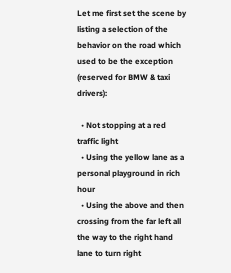Let me first set the scene by listing a selection of the behavior on the road which used to be the exception (reserved for BMW & taxi drivers):

  • Not stopping at a red traffic light
  • Using the yellow lane as a personal playground in rich hour
  • Using the above and then crossing from the far left all the way to the right hand lane to turn right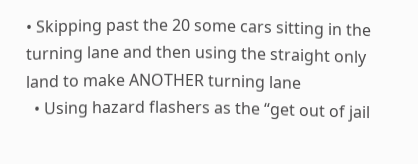• Skipping past the 20 some cars sitting in the turning lane and then using the straight only land to make ANOTHER turning lane
  • Using hazard flashers as the “get out of jail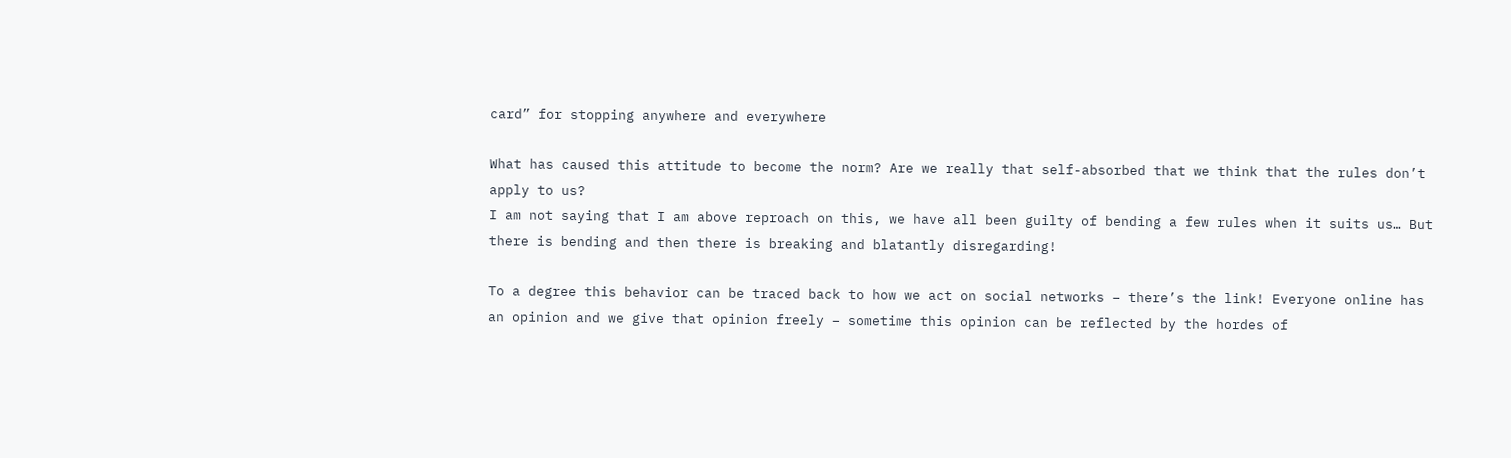card” for stopping anywhere and everywhere

What has caused this attitude to become the norm? Are we really that self-absorbed that we think that the rules don’t apply to us?
I am not saying that I am above reproach on this, we have all been guilty of bending a few rules when it suits us… But there is bending and then there is breaking and blatantly disregarding!

To a degree this behavior can be traced back to how we act on social networks – there’s the link! Everyone online has an opinion and we give that opinion freely – sometime this opinion can be reflected by the hordes of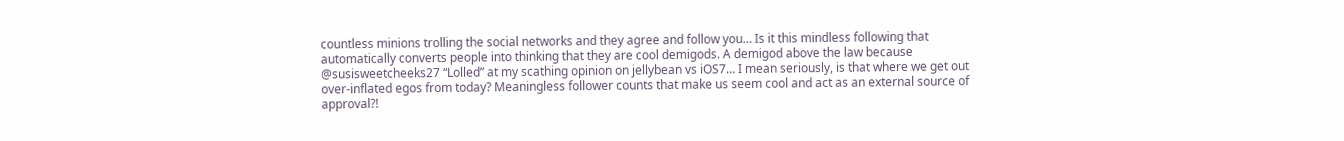countless minions trolling the social networks and they agree and follow you… Is it this mindless following that automatically converts people into thinking that they are cool demigods. A demigod above the law because @susisweetcheeks27 “Lolled” at my scathing opinion on jellybean vs iOS7… I mean seriously, is that where we get out over-inflated egos from today? Meaningless follower counts that make us seem cool and act as an external source of approval?!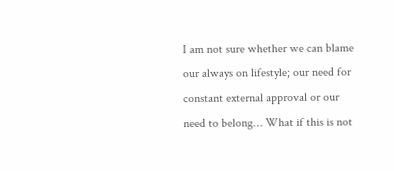I am not sure whether we can blame our always on lifestyle; our need for constant external approval or our need to belong… What if this is not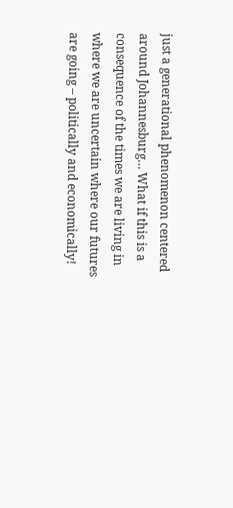just a generational phenomenon centered around Johannesburg… What if this is a consequence of the times we are living in where we are uncertain where our futures are going – politically and economically!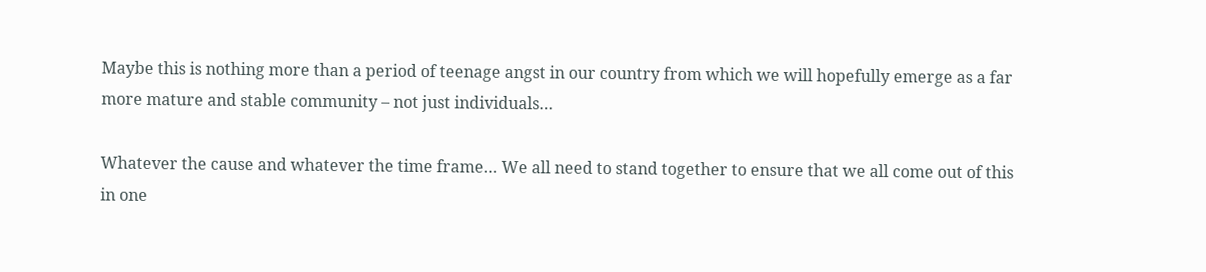Maybe this is nothing more than a period of teenage angst in our country from which we will hopefully emerge as a far more mature and stable community – not just individuals…

Whatever the cause and whatever the time frame… We all need to stand together to ensure that we all come out of this in one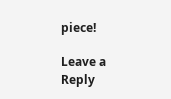piece!

Leave a Reply